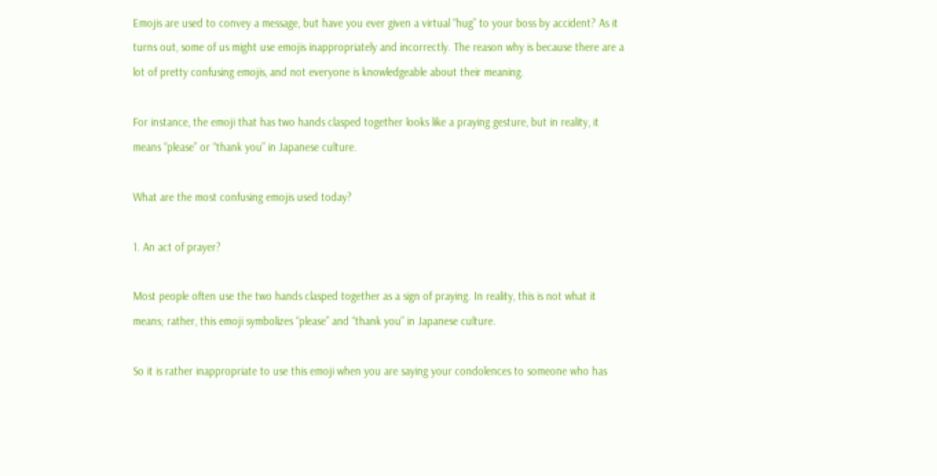Emojis are used to convey a message, but have you ever given a virtual “hug” to your boss by accident? As it turns out, some of us might use emojis inappropriately and incorrectly. The reason why is because there are a lot of pretty confusing emojis, and not everyone is knowledgeable about their meaning.

For instance, the emoji that has two hands clasped together looks like a praying gesture, but in reality, it means “please” or “thank you” in Japanese culture.

What are the most confusing emojis used today?

1. An act of prayer?

Most people often use the two hands clasped together as a sign of praying. In reality, this is not what it means; rather, this emoji symbolizes “please” and “thank you” in Japanese culture.

So it is rather inappropriate to use this emoji when you are saying your condolences to someone who has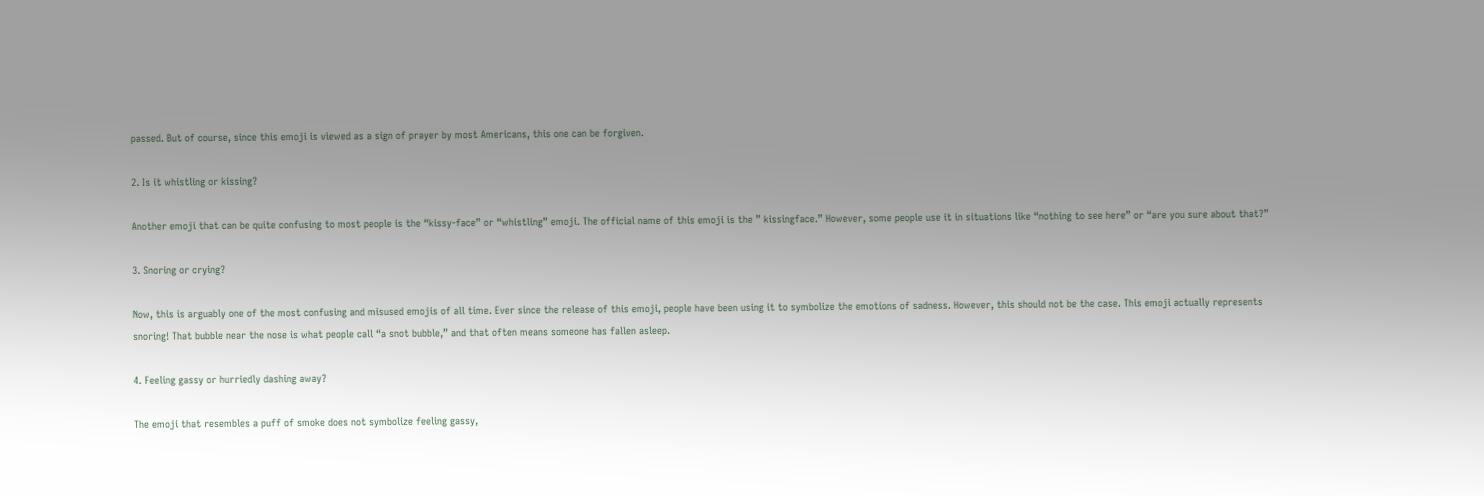passed. But of course, since this emoji is viewed as a sign of prayer by most Americans, this one can be forgiven.

2. Is it whistling or kissing?

Another emoji that can be quite confusing to most people is the “kissy-face” or “whistling” emoji. The official name of this emoji is the ” kissingface.” However, some people use it in situations like “nothing to see here” or “are you sure about that?”

3. Snoring or crying?

Now, this is arguably one of the most confusing and misused emojis of all time. Ever since the release of this emoji, people have been using it to symbolize the emotions of sadness. However, this should not be the case. This emoji actually represents snoring! That bubble near the nose is what people call “a snot bubble,” and that often means someone has fallen asleep.

4. Feeling gassy or hurriedly dashing away?

The emoji that resembles a puff of smoke does not symbolize feeling gassy,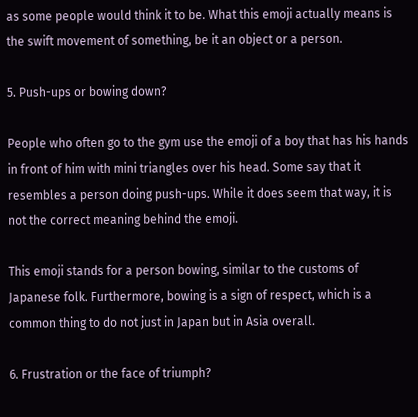as some people would think it to be. What this emoji actually means is the swift movement of something, be it an object or a person.

5. Push-ups or bowing down?

People who often go to the gym use the emoji of a boy that has his hands in front of him with mini triangles over his head. Some say that it resembles a person doing push-ups. While it does seem that way, it is not the correct meaning behind the emoji.

This emoji stands for a person bowing, similar to the customs of Japanese folk. Furthermore, bowing is a sign of respect, which is a common thing to do not just in Japan but in Asia overall.

6. Frustration or the face of triumph?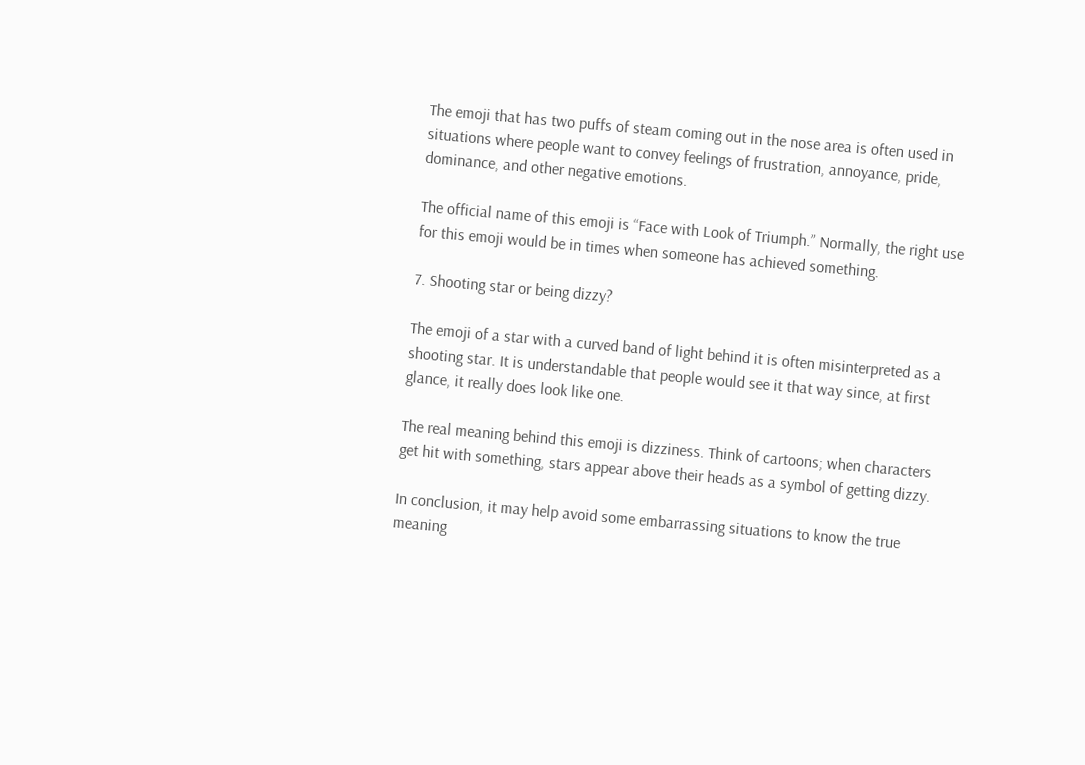The emoji that has two puffs of steam coming out in the nose area is often used in situations where people want to convey feelings of frustration, annoyance, pride, dominance, and other negative emotions.

The official name of this emoji is “Face with Look of Triumph.” Normally, the right use for this emoji would be in times when someone has achieved something.

7. Shooting star or being dizzy?

The emoji of a star with a curved band of light behind it is often misinterpreted as a shooting star. It is understandable that people would see it that way since, at first glance, it really does look like one.

The real meaning behind this emoji is dizziness. Think of cartoons; when characters get hit with something, stars appear above their heads as a symbol of getting dizzy.

In conclusion, it may help avoid some embarrassing situations to know the true meaning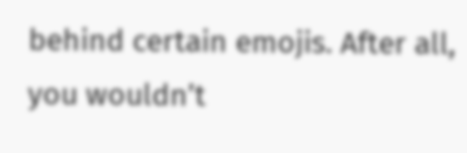behind certain emojis. After all, you wouldn’t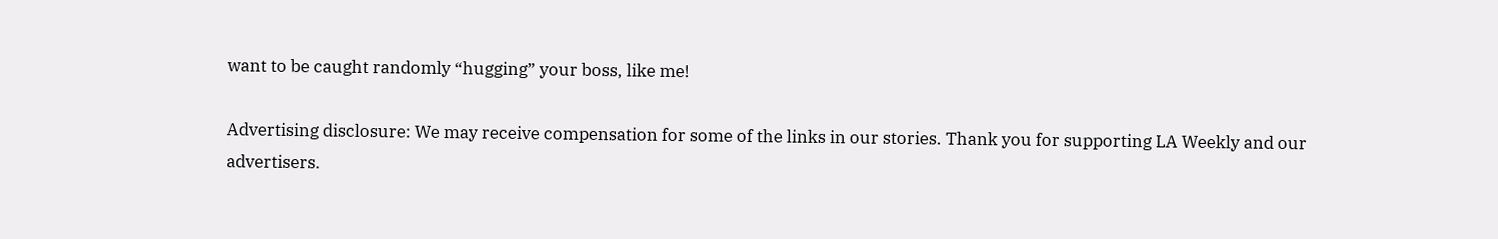want to be caught randomly “hugging” your boss, like me!

Advertising disclosure: We may receive compensation for some of the links in our stories. Thank you for supporting LA Weekly and our advertisers.